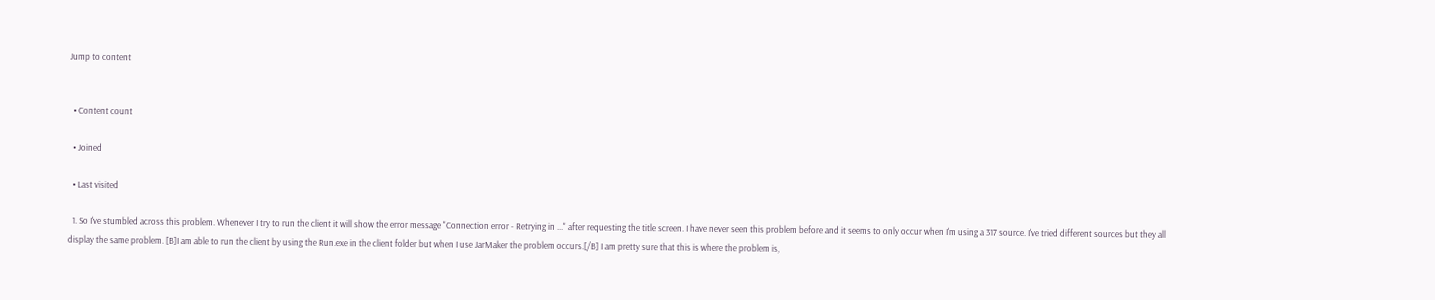Jump to content


  • Content count

  • Joined

  • Last visited

  1. So I've stumbled across this problem. Whenever I try to run the client it will show the error message "Connection error - Retrying in ..." after requesting the title screen. I have never seen this problem before and it seems to only occur when I'm using a 317 source. I've tried different sources but they all display the same problem. [B]I am able to run the client by using the Run.exe in the client folder but when I use JarMaker the problem occurs.[/B] I am pretty sure that this is where the problem is,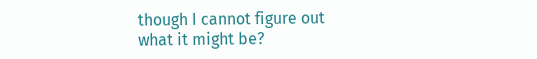though I cannot figure out what it might be?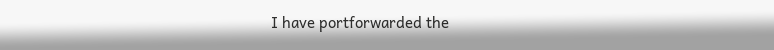I have portforwarded the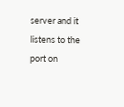server and it listens to the port on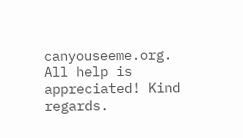canyouseeme.org. All help is appreciated! Kind regards.